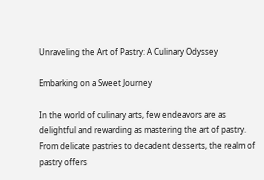Unraveling the Art of Pastry: A Culinary Odyssey

Embarking on a Sweet Journey

In the world of culinary arts, few endeavors are as delightful and rewarding as mastering the art of pastry. From delicate pastries to decadent desserts, the realm of pastry offers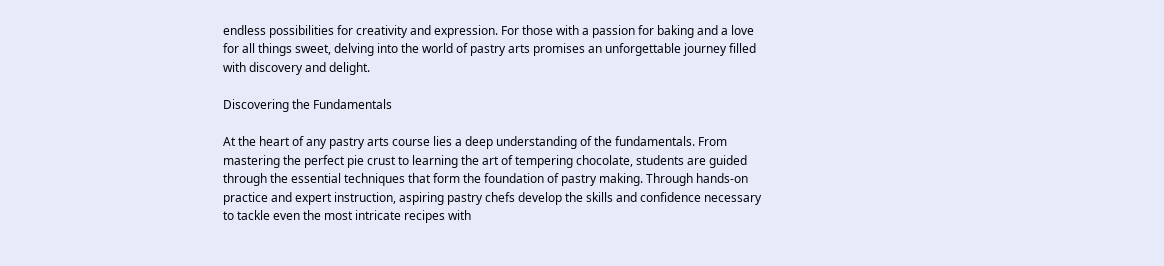endless possibilities for creativity and expression. For those with a passion for baking and a love for all things sweet, delving into the world of pastry arts promises an unforgettable journey filled with discovery and delight.

Discovering the Fundamentals

At the heart of any pastry arts course lies a deep understanding of the fundamentals. From mastering the perfect pie crust to learning the art of tempering chocolate, students are guided through the essential techniques that form the foundation of pastry making. Through hands-on practice and expert instruction, aspiring pastry chefs develop the skills and confidence necessary to tackle even the most intricate recipes with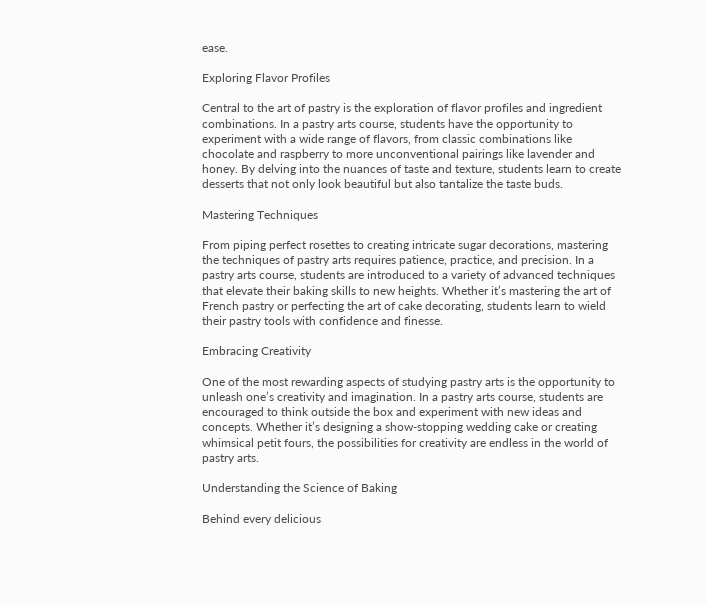ease.

Exploring Flavor Profiles

Central to the art of pastry is the exploration of flavor profiles and ingredient combinations. In a pastry arts course, students have the opportunity to experiment with a wide range of flavors, from classic combinations like chocolate and raspberry to more unconventional pairings like lavender and honey. By delving into the nuances of taste and texture, students learn to create desserts that not only look beautiful but also tantalize the taste buds.

Mastering Techniques

From piping perfect rosettes to creating intricate sugar decorations, mastering the techniques of pastry arts requires patience, practice, and precision. In a pastry arts course, students are introduced to a variety of advanced techniques that elevate their baking skills to new heights. Whether it’s mastering the art of French pastry or perfecting the art of cake decorating, students learn to wield their pastry tools with confidence and finesse.

Embracing Creativity

One of the most rewarding aspects of studying pastry arts is the opportunity to unleash one’s creativity and imagination. In a pastry arts course, students are encouraged to think outside the box and experiment with new ideas and concepts. Whether it’s designing a show-stopping wedding cake or creating whimsical petit fours, the possibilities for creativity are endless in the world of pastry arts.

Understanding the Science of Baking

Behind every delicious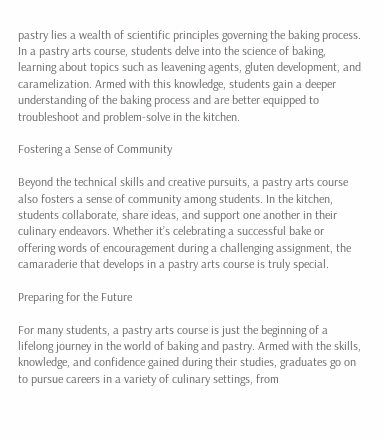pastry lies a wealth of scientific principles governing the baking process. In a pastry arts course, students delve into the science of baking, learning about topics such as leavening agents, gluten development, and caramelization. Armed with this knowledge, students gain a deeper understanding of the baking process and are better equipped to troubleshoot and problem-solve in the kitchen.

Fostering a Sense of Community

Beyond the technical skills and creative pursuits, a pastry arts course also fosters a sense of community among students. In the kitchen, students collaborate, share ideas, and support one another in their culinary endeavors. Whether it’s celebrating a successful bake or offering words of encouragement during a challenging assignment, the camaraderie that develops in a pastry arts course is truly special.

Preparing for the Future

For many students, a pastry arts course is just the beginning of a lifelong journey in the world of baking and pastry. Armed with the skills, knowledge, and confidence gained during their studies, graduates go on to pursue careers in a variety of culinary settings, from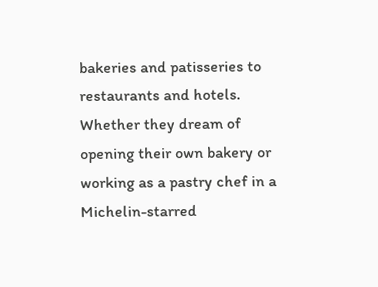bakeries and patisseries to restaurants and hotels. Whether they dream of opening their own bakery or working as a pastry chef in a Michelin-starred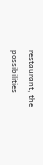restaurant, the possibilities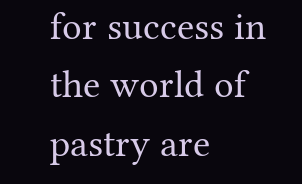for success in the world of pastry are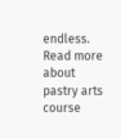endless. Read more about pastry arts course